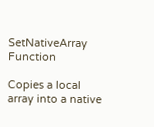SetNativeArray Function

Copies a local array into a native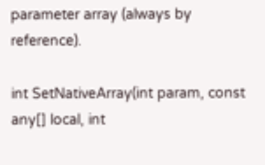parameter array (always by reference).

int SetNativeArray(int param, const any[] local, int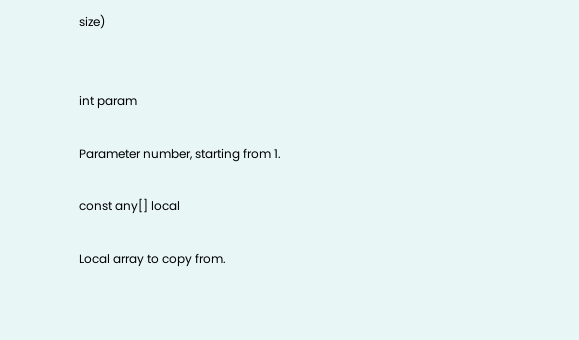size)


int param

Parameter number, starting from 1.

const any[] local

Local array to copy from.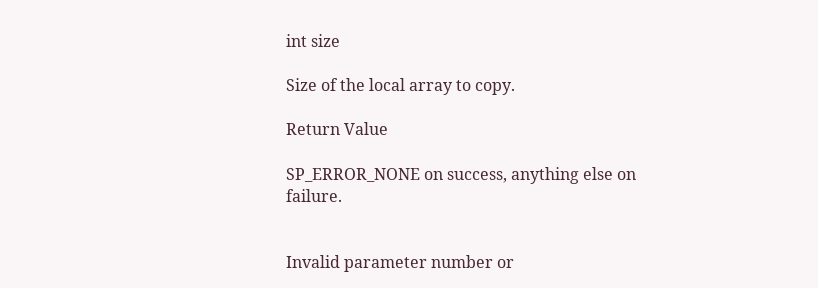int size

Size of the local array to copy.

Return Value

SP_ERROR_NONE on success, anything else on failure.


Invalid parameter number or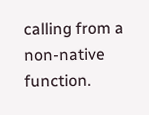calling from a non-native function.